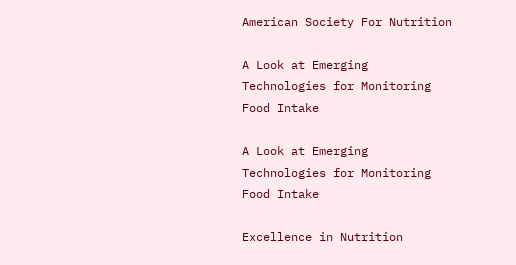American Society For Nutrition

A Look at Emerging Technologies for Monitoring Food Intake

A Look at Emerging Technologies for Monitoring Food Intake

Excellence in Nutrition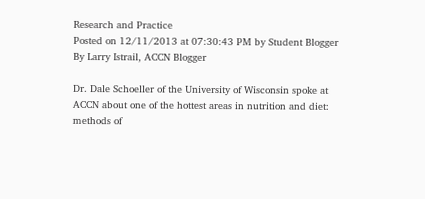Research and Practice
Posted on 12/11/2013 at 07:30:43 PM by Student Blogger
By Larry Istrail, ACCN Blogger

Dr. Dale Schoeller of the University of Wisconsin spoke at ACCN about one of the hottest areas in nutrition and diet: methods of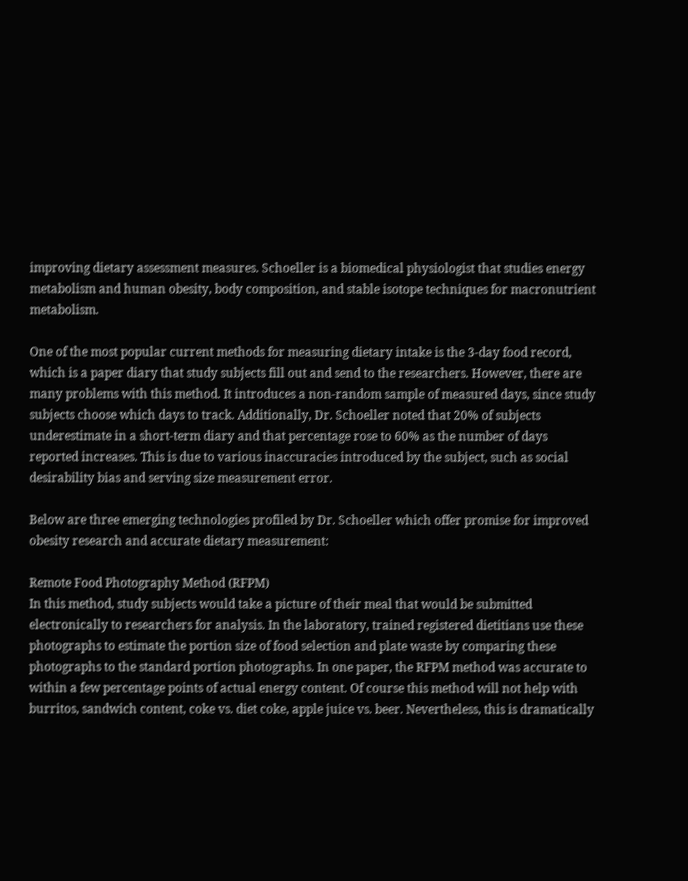improving dietary assessment measures. Schoeller is a biomedical physiologist that studies energy metabolism and human obesity, body composition, and stable isotope techniques for macronutrient metabolism.

One of the most popular current methods for measuring dietary intake is the 3-day food record, which is a paper diary that study subjects fill out and send to the researchers. However, there are many problems with this method. It introduces a non-random sample of measured days, since study subjects choose which days to track. Additionally, Dr. Schoeller noted that 20% of subjects underestimate in a short-term diary and that percentage rose to 60% as the number of days reported increases. This is due to various inaccuracies introduced by the subject, such as social desirability bias and serving size measurement error.

Below are three emerging technologies profiled by Dr. Schoeller which offer promise for improved obesity research and accurate dietary measurement:

Remote Food Photography Method (RFPM)
In this method, study subjects would take a picture of their meal that would be submitted electronically to researchers for analysis. In the laboratory, trained registered dietitians use these photographs to estimate the portion size of food selection and plate waste by comparing these photographs to the standard portion photographs. In one paper, the RFPM method was accurate to within a few percentage points of actual energy content. Of course this method will not help with burritos, sandwich content, coke vs. diet coke, apple juice vs. beer. Nevertheless, this is dramatically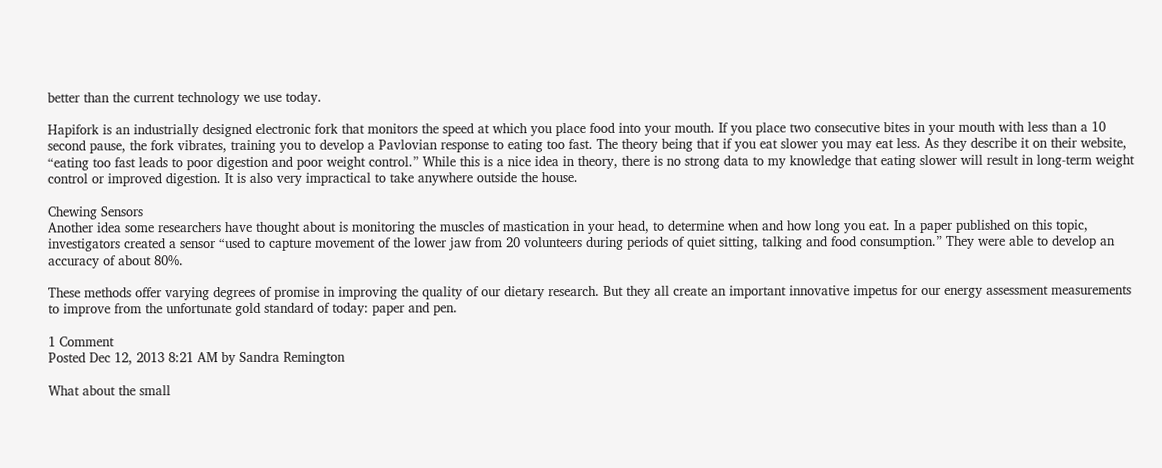better than the current technology we use today.

Hapifork is an industrially designed electronic fork that monitors the speed at which you place food into your mouth. If you place two consecutive bites in your mouth with less than a 10 second pause, the fork vibrates, training you to develop a Pavlovian response to eating too fast. The theory being that if you eat slower you may eat less. As they describe it on their website, “eating too fast leads to poor digestion and poor weight control.” While this is a nice idea in theory, there is no strong data to my knowledge that eating slower will result in long-term weight control or improved digestion. It is also very impractical to take anywhere outside the house.

Chewing Sensors
Another idea some researchers have thought about is monitoring the muscles of mastication in your head, to determine when and how long you eat. In a paper published on this topic, investigators created a sensor “used to capture movement of the lower jaw from 20 volunteers during periods of quiet sitting, talking and food consumption.” They were able to develop an accuracy of about 80%.

These methods offer varying degrees of promise in improving the quality of our dietary research. But they all create an important innovative impetus for our energy assessment measurements to improve from the unfortunate gold standard of today: paper and pen.

1 Comment
Posted Dec 12, 2013 8:21 AM by Sandra Remington

What about the small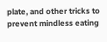plate, and other tricks to prevent mindless eating